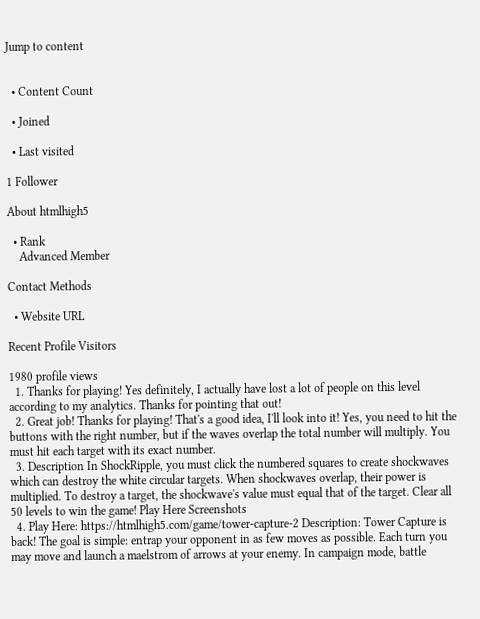Jump to content


  • Content Count

  • Joined

  • Last visited

1 Follower

About htmlhigh5

  • Rank
    Advanced Member

Contact Methods

  • Website URL

Recent Profile Visitors

1980 profile views
  1. Thanks for playing! Yes definitely, I actually have lost a lot of people on this level according to my analytics. Thanks for pointing that out!
  2. Great job! Thanks for playing! That's a good idea, I'll look into it! Yes, you need to hit the buttons with the right number, but if the waves overlap the total number will multiply. You must hit each target with its exact number.
  3. Description In ShockRipple, you must click the numbered squares to create shockwaves which can destroy the white circular targets. When shockwaves overlap, their power is multiplied. To destroy a target, the shockwave's value must equal that of the target. Clear all 50 levels to win the game! Play Here Screenshots
  4. Play Here: https://htmlhigh5.com/game/tower-capture-2 Description: Tower Capture is back! The goal is simple: entrap your opponent in as few moves as possible. Each turn you may move and launch a maelstrom of arrows at your enemy. In campaign mode, battle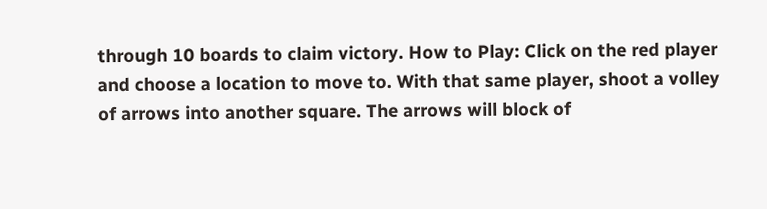through 10 boards to claim victory. How to Play: Click on the red player and choose a location to move to. With that same player, shoot a volley of arrows into another square. The arrows will block of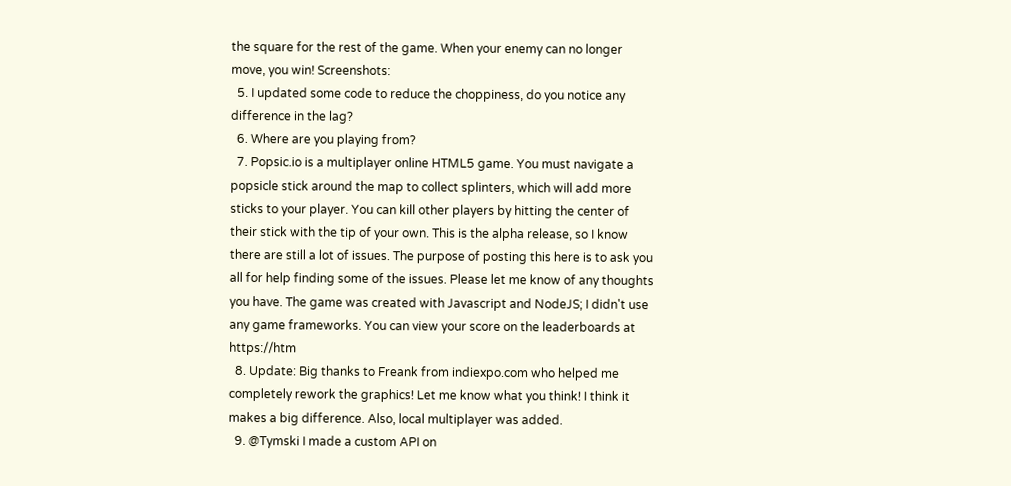the square for the rest of the game. When your enemy can no longer move, you win! Screenshots:
  5. I updated some code to reduce the choppiness, do you notice any difference in the lag?
  6. Where are you playing from?
  7. Popsic.io is a multiplayer online HTML5 game. You must navigate a popsicle stick around the map to collect splinters, which will add more sticks to your player. You can kill other players by hitting the center of their stick with the tip of your own. This is the alpha release, so I know there are still a lot of issues. The purpose of posting this here is to ask you all for help finding some of the issues. Please let me know of any thoughts you have. The game was created with Javascript and NodeJS; I didn't use any game frameworks. You can view your score on the leaderboards at https://htm
  8. Update: Big thanks to Freank from indiexpo.com who helped me completely rework the graphics! Let me know what you think! I think it makes a big difference. Also, local multiplayer was added.
  9. @Tymski I made a custom API on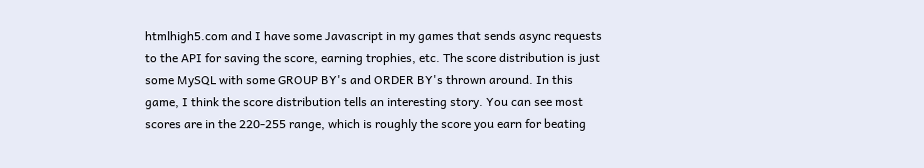htmlhigh5.com and I have some Javascript in my games that sends async requests to the API for saving the score, earning trophies, etc. The score distribution is just some MySQL with some GROUP BY's and ORDER BY's thrown around. In this game, I think the score distribution tells an interesting story. You can see most scores are in the 220-255 range, which is roughly the score you earn for beating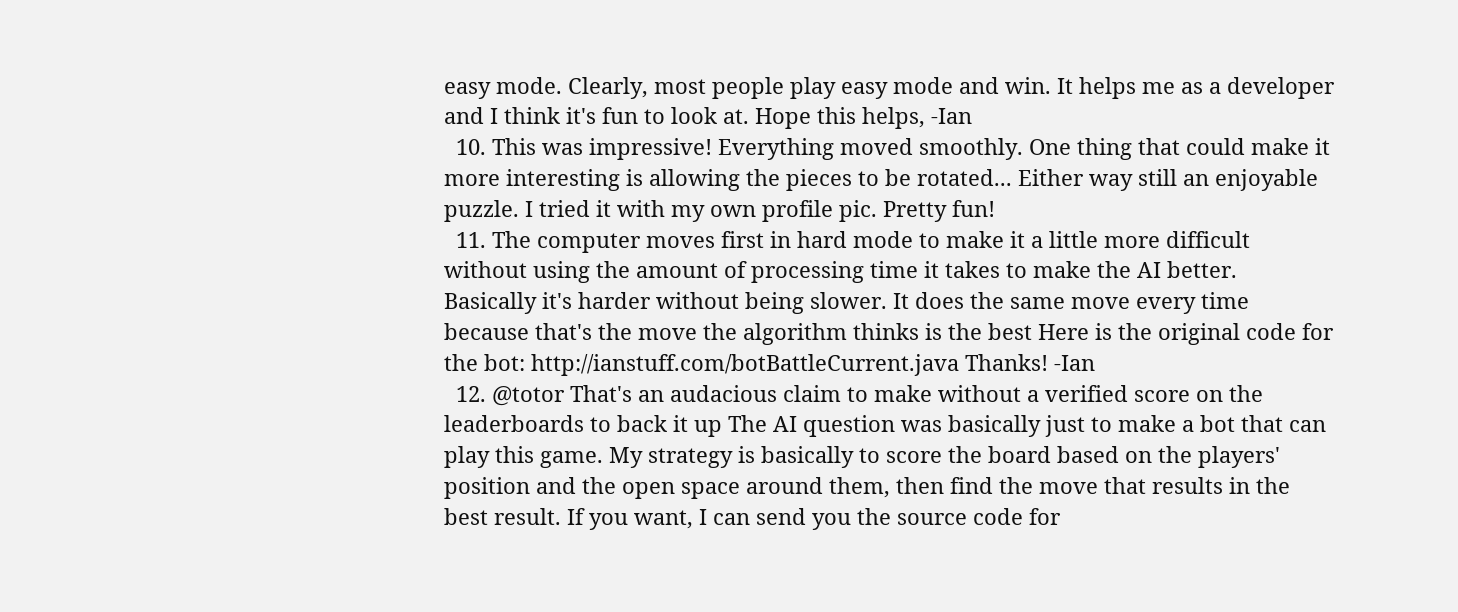easy mode. Clearly, most people play easy mode and win. It helps me as a developer and I think it's fun to look at. Hope this helps, -Ian
  10. This was impressive! Everything moved smoothly. One thing that could make it more interesting is allowing the pieces to be rotated... Either way still an enjoyable puzzle. I tried it with my own profile pic. Pretty fun!
  11. The computer moves first in hard mode to make it a little more difficult without using the amount of processing time it takes to make the AI better. Basically it's harder without being slower. It does the same move every time because that's the move the algorithm thinks is the best Here is the original code for the bot: http://ianstuff.com/botBattleCurrent.java Thanks! -Ian
  12. @totor That's an audacious claim to make without a verified score on the leaderboards to back it up The AI question was basically just to make a bot that can play this game. My strategy is basically to score the board based on the players' position and the open space around them, then find the move that results in the best result. If you want, I can send you the source code for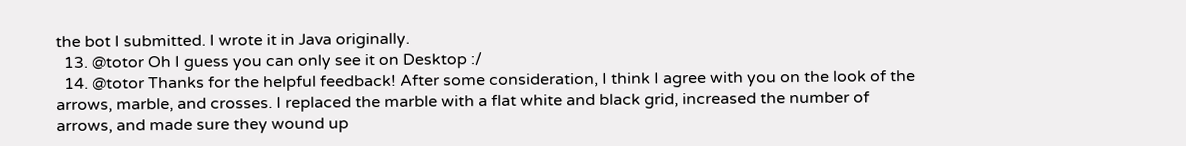the bot I submitted. I wrote it in Java originally.
  13. @totor Oh I guess you can only see it on Desktop :/
  14. @totor Thanks for the helpful feedback! After some consideration, I think I agree with you on the look of the arrows, marble, and crosses. I replaced the marble with a flat white and black grid, increased the number of arrows, and made sure they wound up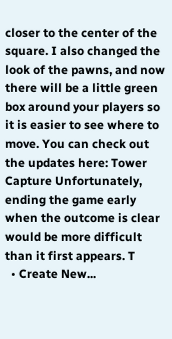closer to the center of the square. I also changed the look of the pawns, and now there will be a little green box around your players so it is easier to see where to move. You can check out the updates here: Tower Capture Unfortunately, ending the game early when the outcome is clear would be more difficult than it first appears. T
  • Create New...